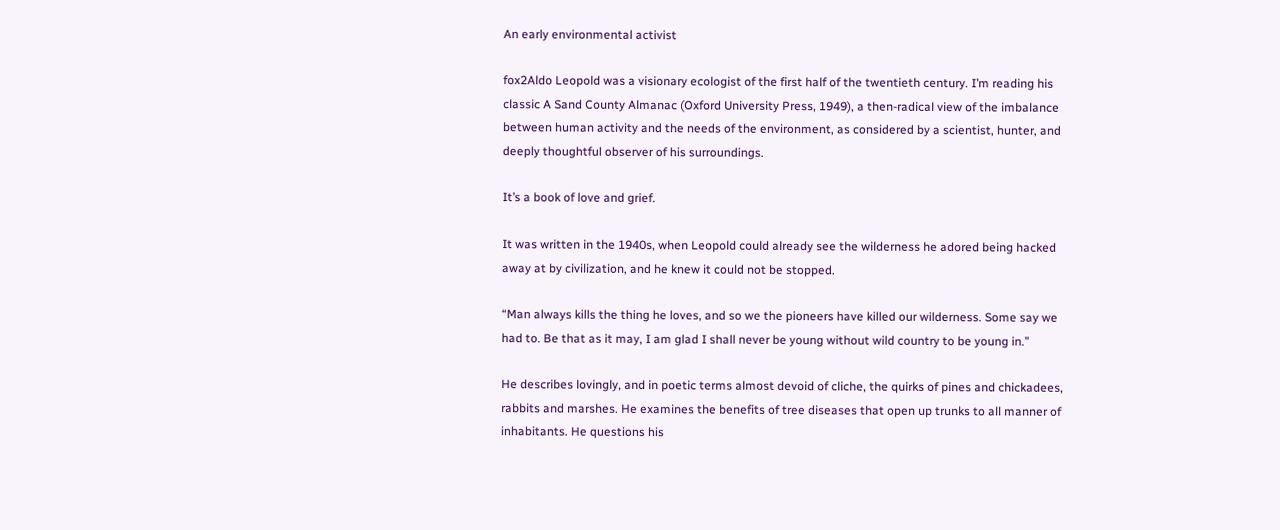An early environmental activist

fox2Aldo Leopold was a visionary ecologist of the first half of the twentieth century. I’m reading his classic A Sand County Almanac (Oxford University Press, 1949), a then-radical view of the imbalance between human activity and the needs of the environment, as considered by a scientist, hunter, and deeply thoughtful observer of his surroundings.

It’s a book of love and grief.

It was written in the 1940s, when Leopold could already see the wilderness he adored being hacked away at by civilization, and he knew it could not be stopped.

“Man always kills the thing he loves, and so we the pioneers have killed our wilderness. Some say we had to. Be that as it may, I am glad I shall never be young without wild country to be young in.”

He describes lovingly, and in poetic terms almost devoid of cliche, the quirks of pines and chickadees, rabbits and marshes. He examines the benefits of tree diseases that open up trunks to all manner of inhabitants. He questions his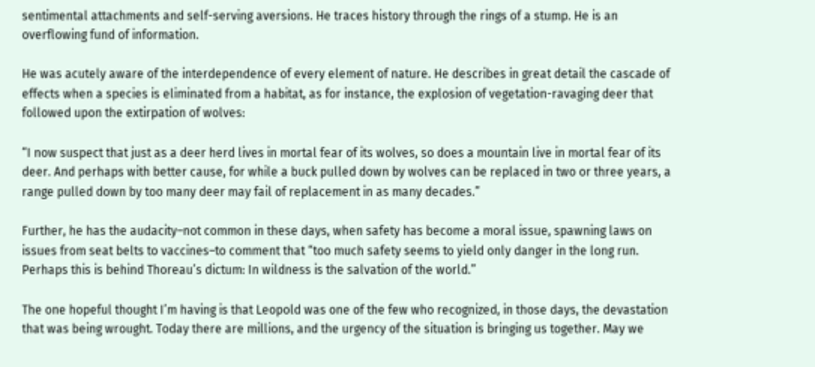sentimental attachments and self-serving aversions. He traces history through the rings of a stump. He is an overflowing fund of information.

He was acutely aware of the interdependence of every element of nature. He describes in great detail the cascade of effects when a species is eliminated from a habitat, as for instance, the explosion of vegetation-ravaging deer that followed upon the extirpation of wolves:

“I now suspect that just as a deer herd lives in mortal fear of its wolves, so does a mountain live in mortal fear of its deer. And perhaps with better cause, for while a buck pulled down by wolves can be replaced in two or three years, a range pulled down by too many deer may fail of replacement in as many decades.”

Further, he has the audacity–not common in these days, when safety has become a moral issue, spawning laws on issues from seat belts to vaccines–to comment that “too much safety seems to yield only danger in the long run. Perhaps this is behind Thoreau’s dictum: In wildness is the salvation of the world.”

The one hopeful thought I’m having is that Leopold was one of the few who recognized, in those days, the devastation that was being wrought. Today there are millions, and the urgency of the situation is bringing us together. May we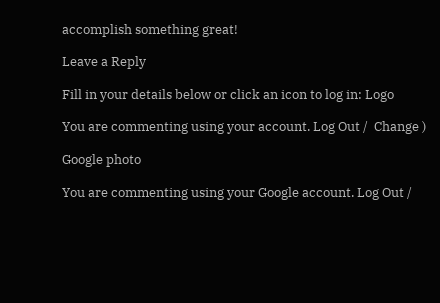accomplish something great!

Leave a Reply

Fill in your details below or click an icon to log in: Logo

You are commenting using your account. Log Out /  Change )

Google photo

You are commenting using your Google account. Log Out /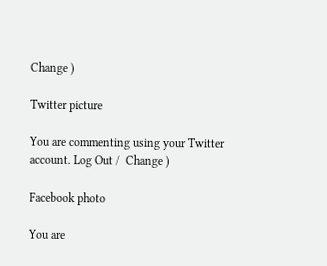Change )

Twitter picture

You are commenting using your Twitter account. Log Out /  Change )

Facebook photo

You are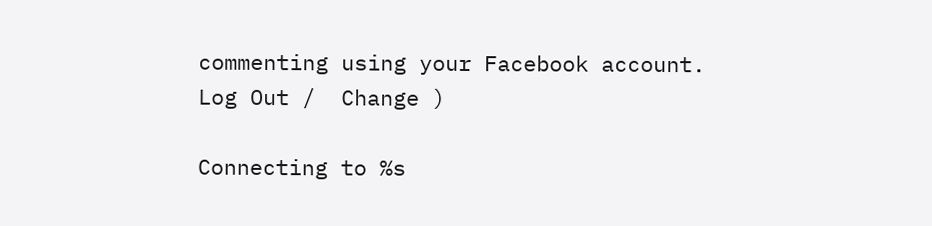commenting using your Facebook account. Log Out /  Change )

Connecting to %s